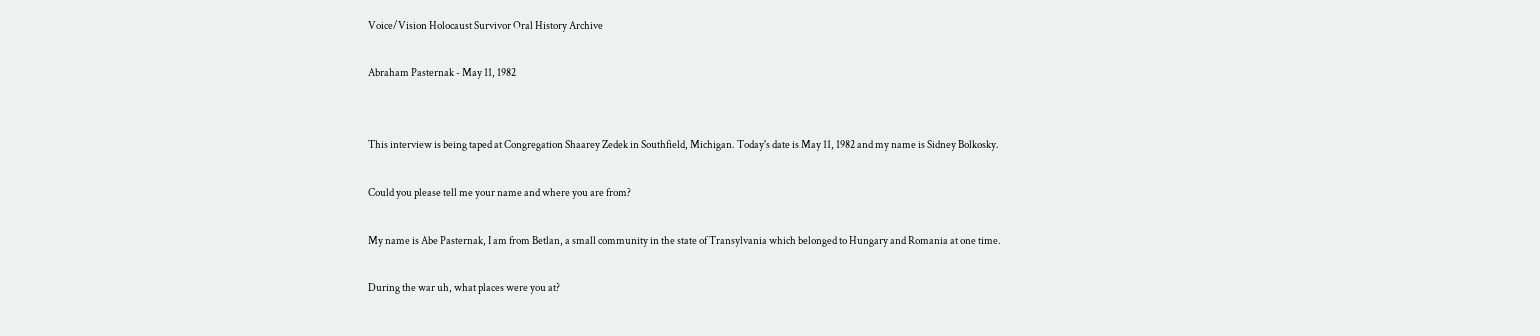Voice/Vision Holocaust Survivor Oral History Archive

Abraham Pasternak - May 11, 1982


This interview is being taped at Congregation Shaarey Zedek in Southfield, Michigan. Today's date is May 11, 1982 and my name is Sidney Bolkosky.

Could you please tell me your name and where you are from?

My name is Abe Pasternak, I am from Betlan, a small community in the state of Transylvania which belonged to Hungary and Romania at one time.

During the war uh, what places were you at?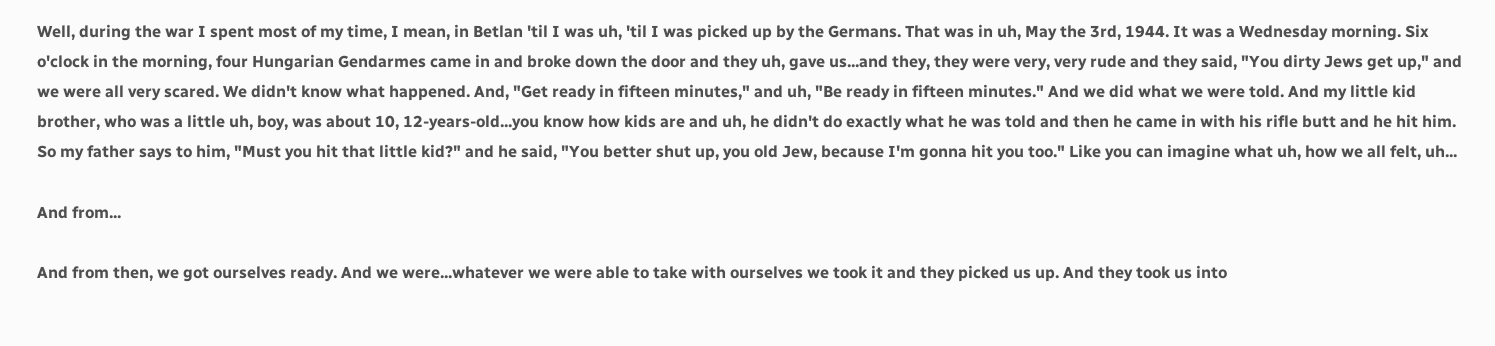Well, during the war I spent most of my time, I mean, in Betlan 'til I was uh, 'til I was picked up by the Germans. That was in uh, May the 3rd, 1944. It was a Wednesday morning. Six o'clock in the morning, four Hungarian Gendarmes came in and broke down the door and they uh, gave us...and they, they were very, very rude and they said, "You dirty Jews get up," and we were all very scared. We didn't know what happened. And, "Get ready in fifteen minutes," and uh, "Be ready in fifteen minutes." And we did what we were told. And my little kid brother, who was a little uh, boy, was about 10, 12-years-old...you know how kids are and uh, he didn't do exactly what he was told and then he came in with his rifle butt and he hit him. So my father says to him, "Must you hit that little kid?" and he said, "You better shut up, you old Jew, because I'm gonna hit you too." Like you can imagine what uh, how we all felt, uh...

And from...

And from then, we got ourselves ready. And we were...whatever we were able to take with ourselves we took it and they picked us up. And they took us into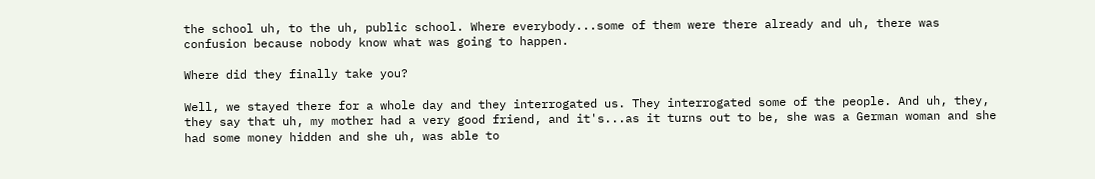the school uh, to the uh, public school. Where everybody...some of them were there already and uh, there was confusion because nobody know what was going to happen.

Where did they finally take you?

Well, we stayed there for a whole day and they interrogated us. They interrogated some of the people. And uh, they, they say that uh, my mother had a very good friend, and it's...as it turns out to be, she was a German woman and she had some money hidden and she uh, was able to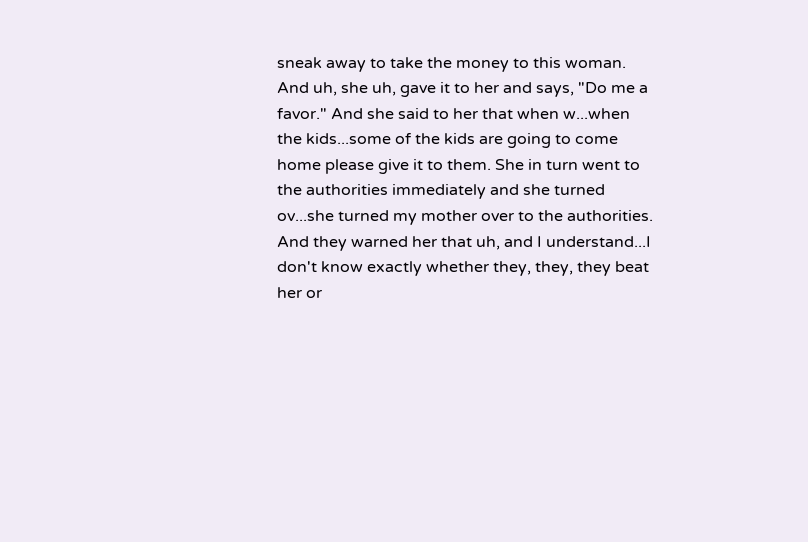sneak away to take the money to this woman. And uh, she uh, gave it to her and says, "Do me a favor." And she said to her that when w...when the kids...some of the kids are going to come home please give it to them. She in turn went to the authorities immediately and she turned ov...she turned my mother over to the authorities. And they warned her that uh, and I understand...I don't know exactly whether they, they, they beat her or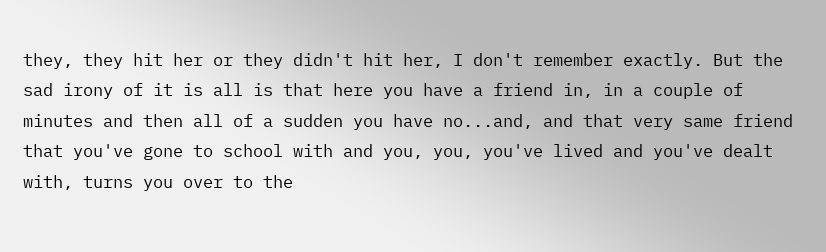they, they hit her or they didn't hit her, I don't remember exactly. But the sad irony of it is all is that here you have a friend in, in a couple of minutes and then all of a sudden you have no...and, and that very same friend that you've gone to school with and you, you, you've lived and you've dealt with, turns you over to the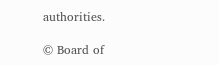authorities.

© Board of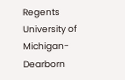Regents University of Michigan-Dearborn